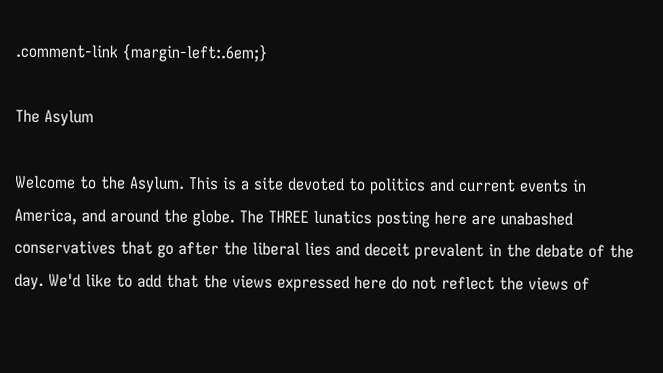.comment-link {margin-left:.6em;}

The Asylum

Welcome to the Asylum. This is a site devoted to politics and current events in America, and around the globe. The THREE lunatics posting here are unabashed conservatives that go after the liberal lies and deceit prevalent in the debate of the day. We'd like to add that the views expressed here do not reflect the views of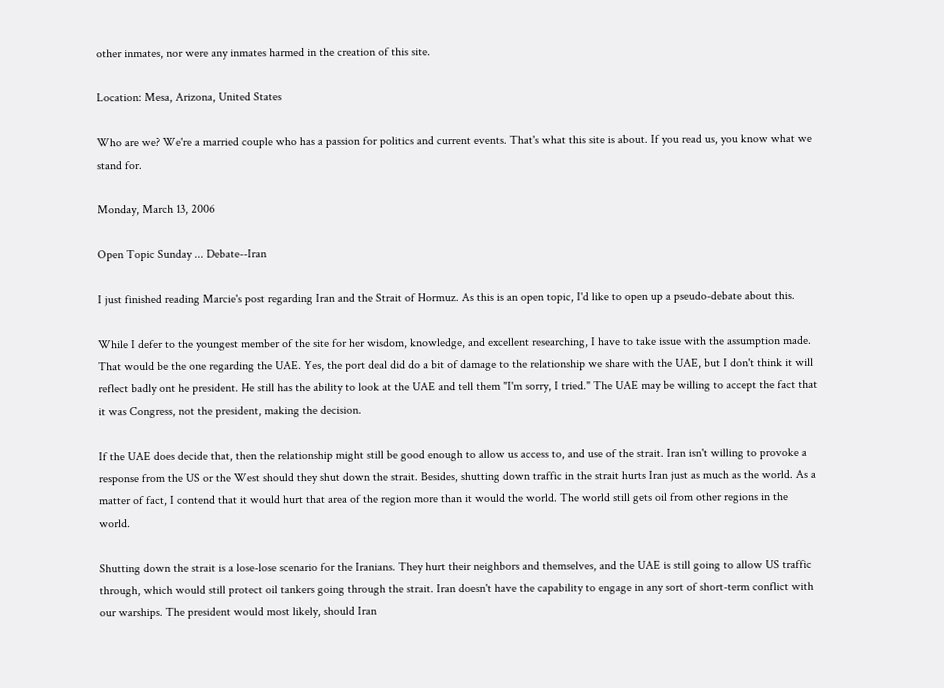other inmates, nor were any inmates harmed in the creation of this site.

Location: Mesa, Arizona, United States

Who are we? We're a married couple who has a passion for politics and current events. That's what this site is about. If you read us, you know what we stand for.

Monday, March 13, 2006

Open Topic Sunday ... Debate--Iran

I just finished reading Marcie's post regarding Iran and the Strait of Hormuz. As this is an open topic, I'd like to open up a pseudo-debate about this.

While I defer to the youngest member of the site for her wisdom, knowledge, and excellent researching, I have to take issue with the assumption made. That would be the one regarding the UAE. Yes, the port deal did do a bit of damage to the relationship we share with the UAE, but I don't think it will reflect badly ont he president. He still has the ability to look at the UAE and tell them "I'm sorry, I tried." The UAE may be willing to accept the fact that it was Congress, not the president, making the decision.

If the UAE does decide that, then the relationship might still be good enough to allow us access to, and use of the strait. Iran isn't willing to provoke a response from the US or the West should they shut down the strait. Besides, shutting down traffic in the strait hurts Iran just as much as the world. As a matter of fact, I contend that it would hurt that area of the region more than it would the world. The world still gets oil from other regions in the world.

Shutting down the strait is a lose-lose scenario for the Iranians. They hurt their neighbors and themselves, and the UAE is still going to allow US traffic through, which would still protect oil tankers going through the strait. Iran doesn't have the capability to engage in any sort of short-term conflict with our warships. The president would most likely, should Iran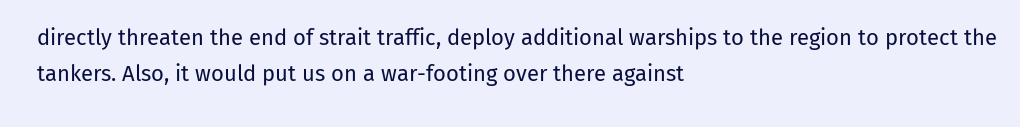directly threaten the end of strait traffic, deploy additional warships to the region to protect the tankers. Also, it would put us on a war-footing over there against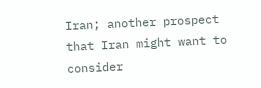Iran; another prospect that Iran might want to consider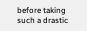before taking such a drastic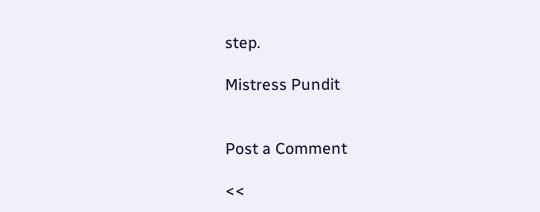step.

Mistress Pundit


Post a Comment

<<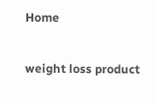Home

weight loss product